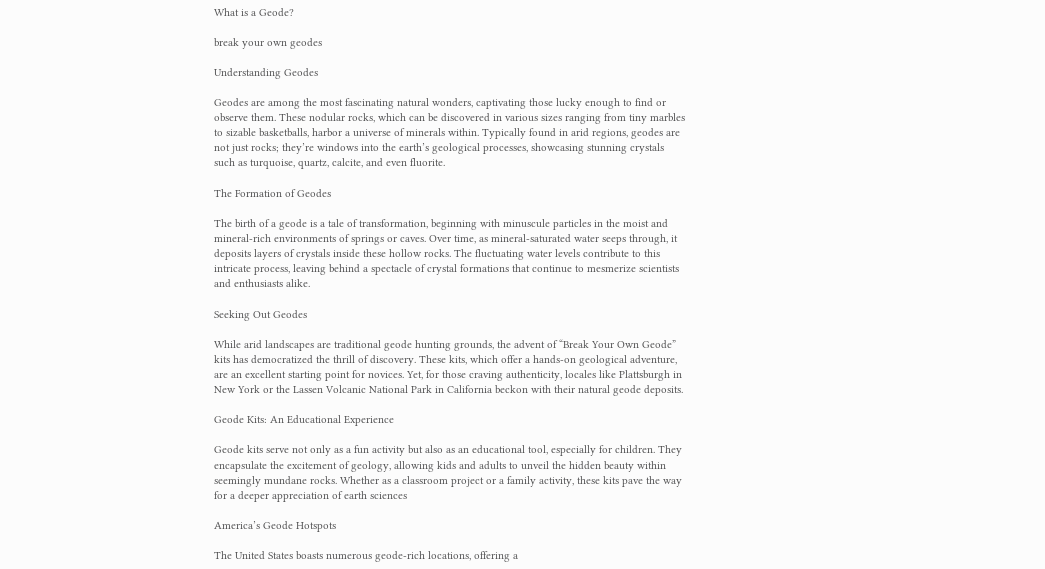What is a Geode?

break your own geodes

Understanding Geodes

Geodes are among the most fascinating natural wonders, captivating those lucky enough to find or observe them. These nodular rocks, which can be discovered in various sizes ranging from tiny marbles to sizable basketballs, harbor a universe of minerals within. Typically found in arid regions, geodes are not just rocks; they’re windows into the earth’s geological processes, showcasing stunning crystals such as turquoise, quartz, calcite, and even fluorite.

The Formation of Geodes

The birth of a geode is a tale of transformation, beginning with minuscule particles in the moist and mineral-rich environments of springs or caves. Over time, as mineral-saturated water seeps through, it deposits layers of crystals inside these hollow rocks. The fluctuating water levels contribute to this intricate process, leaving behind a spectacle of crystal formations that continue to mesmerize scientists and enthusiasts alike.

Seeking Out Geodes

While arid landscapes are traditional geode hunting grounds, the advent of “Break Your Own Geode” kits has democratized the thrill of discovery. These kits, which offer a hands-on geological adventure, are an excellent starting point for novices. Yet, for those craving authenticity, locales like Plattsburgh in New York or the Lassen Volcanic National Park in California beckon with their natural geode deposits.

Geode Kits: An Educational Experience

Geode kits serve not only as a fun activity but also as an educational tool, especially for children. They encapsulate the excitement of geology, allowing kids and adults to unveil the hidden beauty within seemingly mundane rocks. Whether as a classroom project or a family activity, these kits pave the way for a deeper appreciation of earth sciences

America’s Geode Hotspots

The United States boasts numerous geode-rich locations, offering a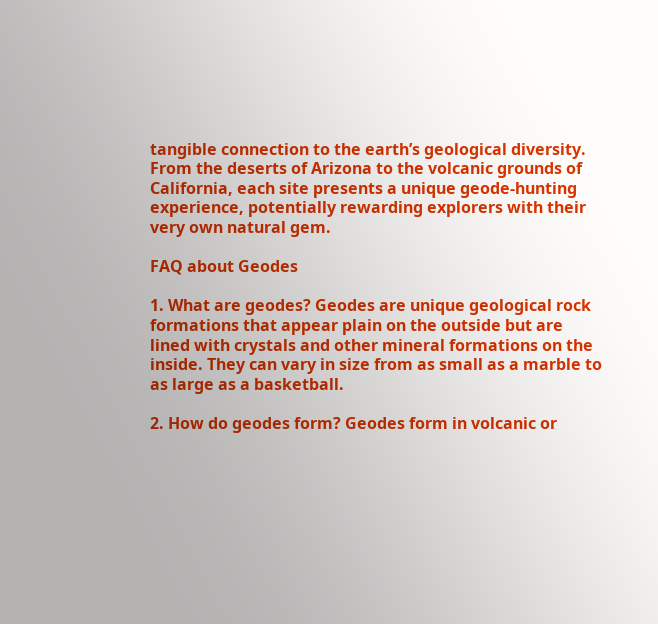tangible connection to the earth’s geological diversity. From the deserts of Arizona to the volcanic grounds of California, each site presents a unique geode-hunting experience, potentially rewarding explorers with their very own natural gem.

FAQ about Geodes

1. What are geodes? Geodes are unique geological rock formations that appear plain on the outside but are lined with crystals and other mineral formations on the inside. They can vary in size from as small as a marble to as large as a basketball.

2. How do geodes form? Geodes form in volcanic or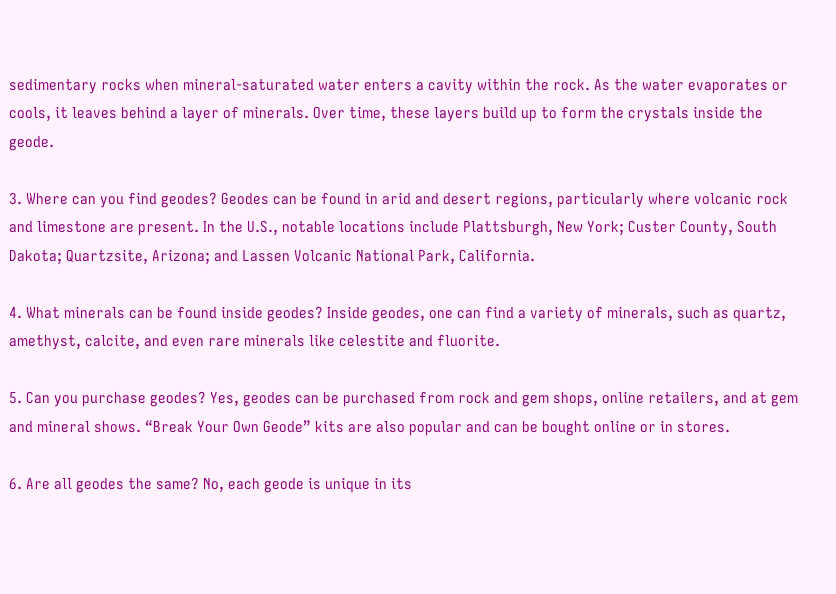sedimentary rocks when mineral-saturated water enters a cavity within the rock. As the water evaporates or cools, it leaves behind a layer of minerals. Over time, these layers build up to form the crystals inside the geode.

3. Where can you find geodes? Geodes can be found in arid and desert regions, particularly where volcanic rock and limestone are present. In the U.S., notable locations include Plattsburgh, New York; Custer County, South Dakota; Quartzsite, Arizona; and Lassen Volcanic National Park, California.

4. What minerals can be found inside geodes? Inside geodes, one can find a variety of minerals, such as quartz, amethyst, calcite, and even rare minerals like celestite and fluorite.

5. Can you purchase geodes? Yes, geodes can be purchased from rock and gem shops, online retailers, and at gem and mineral shows. “Break Your Own Geode” kits are also popular and can be bought online or in stores.

6. Are all geodes the same? No, each geode is unique in its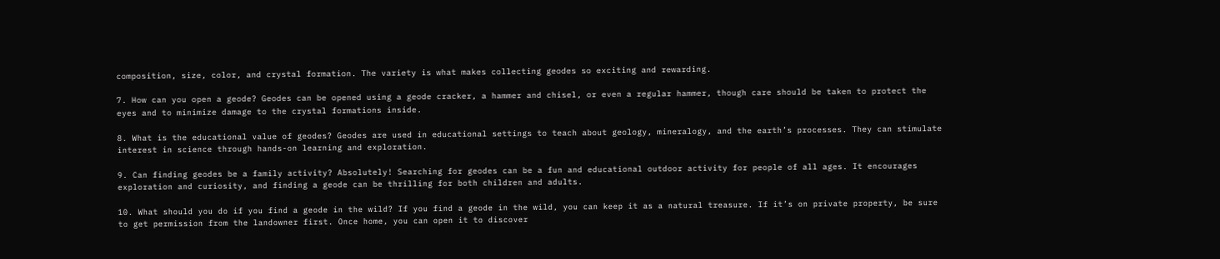composition, size, color, and crystal formation. The variety is what makes collecting geodes so exciting and rewarding.

7. How can you open a geode? Geodes can be opened using a geode cracker, a hammer and chisel, or even a regular hammer, though care should be taken to protect the eyes and to minimize damage to the crystal formations inside.

8. What is the educational value of geodes? Geodes are used in educational settings to teach about geology, mineralogy, and the earth’s processes. They can stimulate interest in science through hands-on learning and exploration.

9. Can finding geodes be a family activity? Absolutely! Searching for geodes can be a fun and educational outdoor activity for people of all ages. It encourages exploration and curiosity, and finding a geode can be thrilling for both children and adults.

10. What should you do if you find a geode in the wild? If you find a geode in the wild, you can keep it as a natural treasure. If it’s on private property, be sure to get permission from the landowner first. Once home, you can open it to discover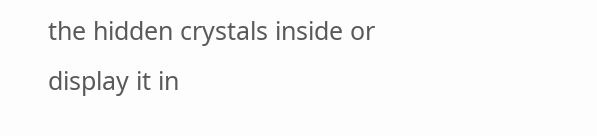the hidden crystals inside or display it in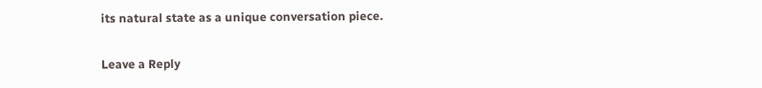its natural state as a unique conversation piece.

Leave a Reply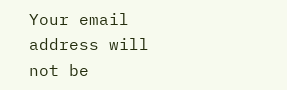Your email address will not be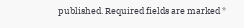published. Required fields are marked *